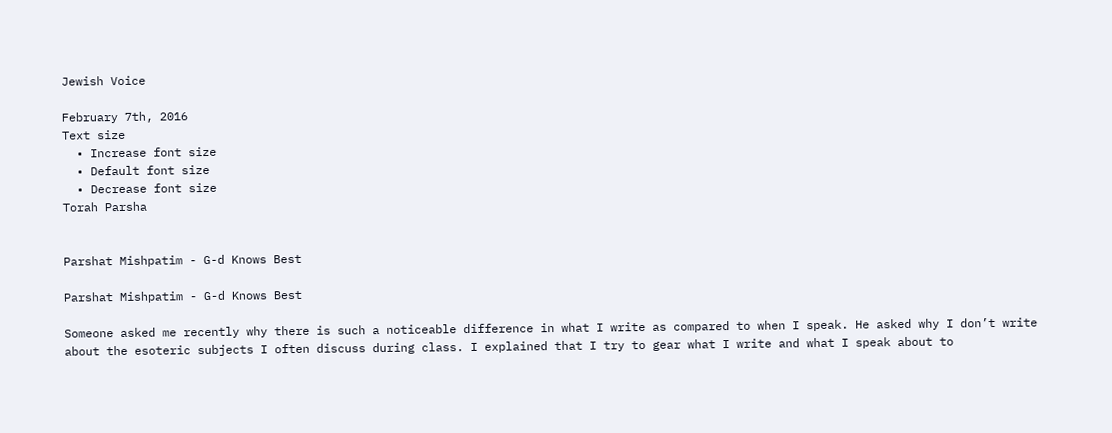Jewish Voice

February 7th, 2016
Text size
  • Increase font size
  • Default font size
  • Decrease font size
Torah Parsha


Parshat Mishpatim - G-d Knows Best

Parshat Mishpatim - G-d Knows Best

Someone asked me recently why there is such a noticeable difference in what I write as compared to when I speak. He asked why I don’t write about the esoteric subjects I often discuss during class. I explained that I try to gear what I write and what I speak about to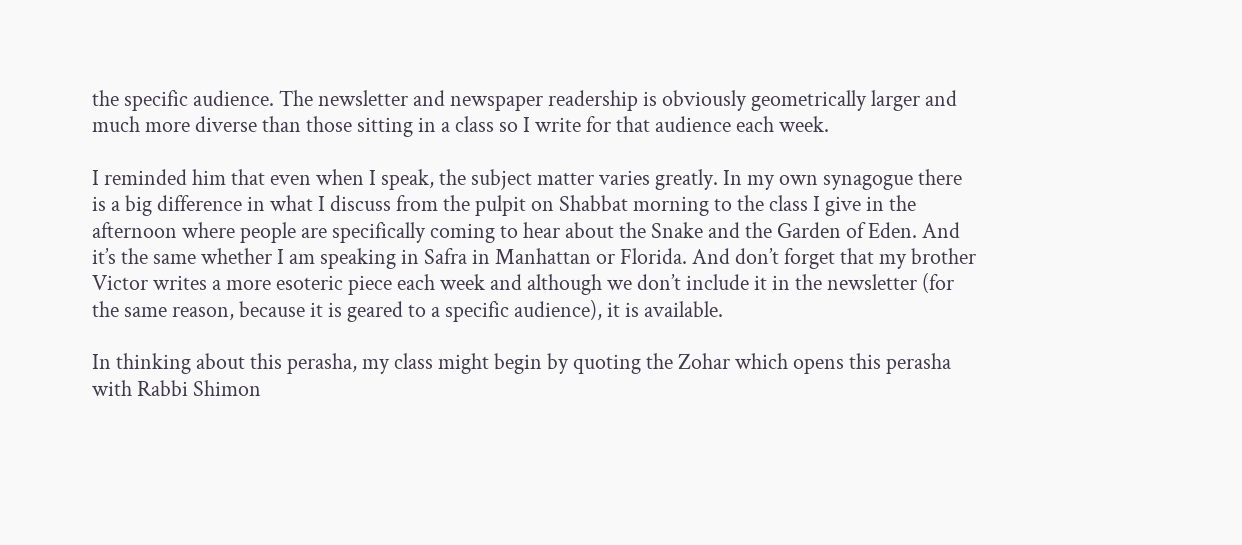the specific audience. The newsletter and newspaper readership is obviously geometrically larger and much more diverse than those sitting in a class so I write for that audience each week.

I reminded him that even when I speak, the subject matter varies greatly. In my own synagogue there is a big difference in what I discuss from the pulpit on Shabbat morning to the class I give in the afternoon where people are specifically coming to hear about the Snake and the Garden of Eden. And it’s the same whether I am speaking in Safra in Manhattan or Florida. And don’t forget that my brother Victor writes a more esoteric piece each week and although we don’t include it in the newsletter (for the same reason, because it is geared to a specific audience), it is available.

In thinking about this perasha, my class might begin by quoting the Zohar which opens this perasha with Rabbi Shimon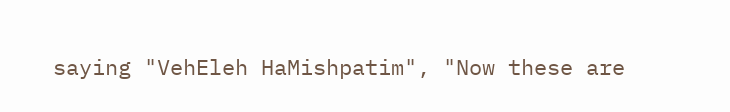saying "VehEleh HaMishpatim", "Now these are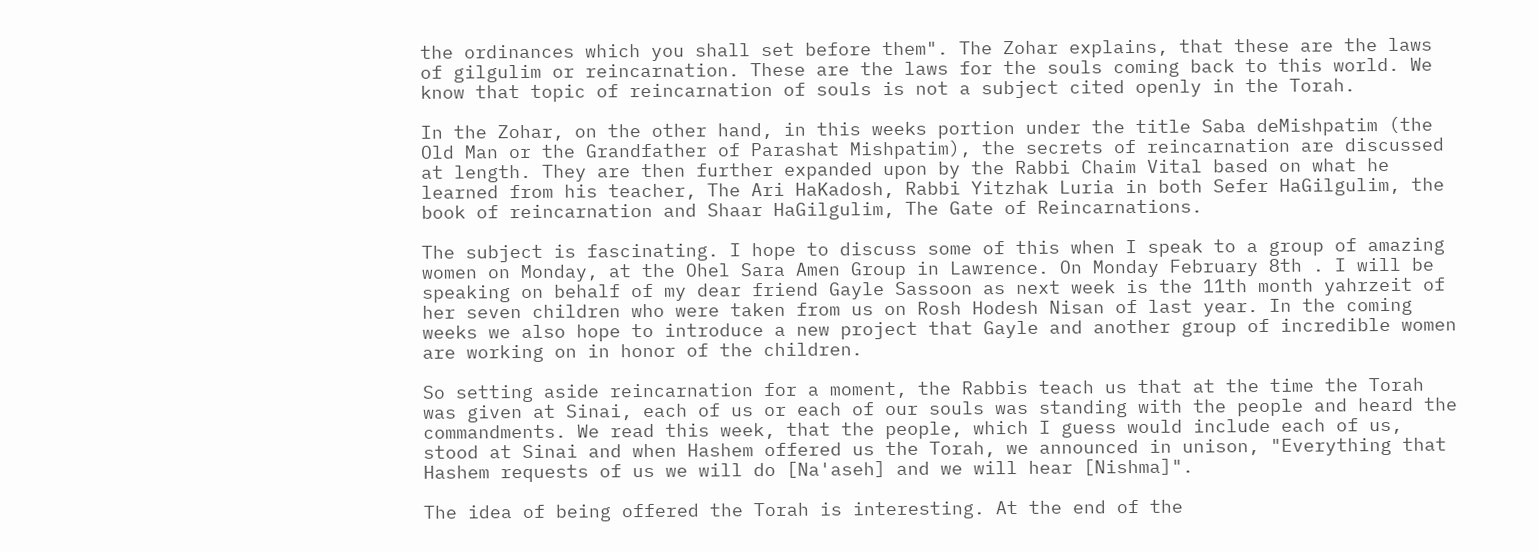the ordinances which you shall set before them". The Zohar explains, that these are the laws of gilgulim or reincarnation. These are the laws for the souls coming back to this world. We know that topic of reincarnation of souls is not a subject cited openly in the Torah.

In the Zohar, on the other hand, in this weeks portion under the title Saba deMishpatim (the Old Man or the Grandfather of Parashat Mishpatim), the secrets of reincarnation are discussed at length. They are then further expanded upon by the Rabbi Chaim Vital based on what he learned from his teacher, The Ari HaKadosh, Rabbi Yitzhak Luria in both Sefer HaGilgulim, the book of reincarnation and Shaar HaGilgulim, The Gate of Reincarnations.

The subject is fascinating. I hope to discuss some of this when I speak to a group of amazing women on Monday, at the Ohel Sara Amen Group in Lawrence. On Monday February 8th . I will be speaking on behalf of my dear friend Gayle Sassoon as next week is the 11th month yahrzeit of her seven children who were taken from us on Rosh Hodesh Nisan of last year. In the coming weeks we also hope to introduce a new project that Gayle and another group of incredible women are working on in honor of the children.

So setting aside reincarnation for a moment, the Rabbis teach us that at the time the Torah was given at Sinai, each of us or each of our souls was standing with the people and heard the commandments. We read this week, that the people, which I guess would include each of us, stood at Sinai and when Hashem offered us the Torah, we announced in unison, "Everything that Hashem requests of us we will do [Na'aseh] and we will hear [Nishma]".

The idea of being offered the Torah is interesting. At the end of the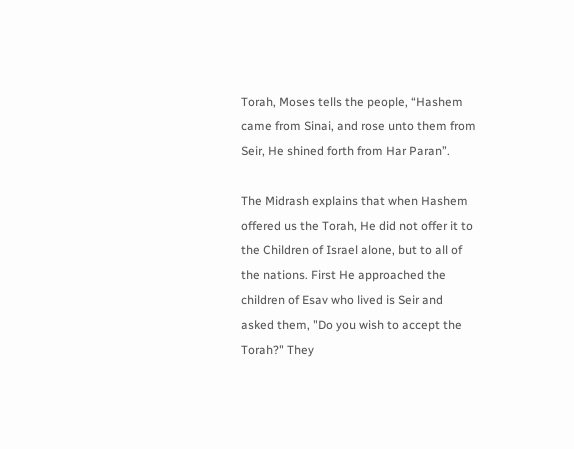Torah, Moses tells the people, “Hashem came from Sinai, and rose unto them from Seir, He shined forth from Har Paran”.

The Midrash explains that when Hashem offered us the Torah, He did not offer it to the Children of Israel alone, but to all of the nations. First He approached the children of Esav who lived is Seir and asked them, "Do you wish to accept the Torah?" They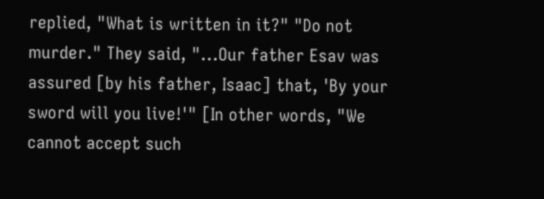replied, "What is written in it?" "Do not murder." They said, "...Our father Esav was assured [by his father, Isaac] that, 'By your sword will you live!'" [In other words, "We cannot accept such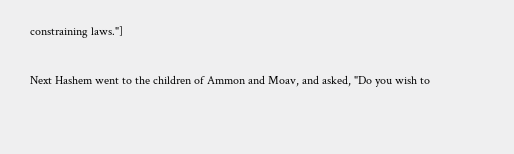constraining laws."]

Next Hashem went to the children of Ammon and Moav, and asked, "Do you wish to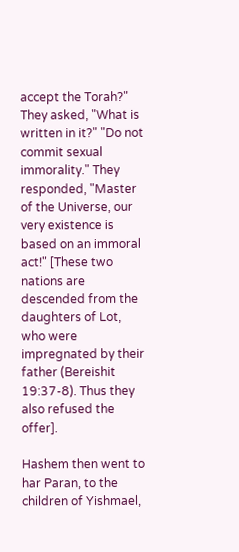accept the Torah?" They asked, "What is written in it?" "Do not commit sexual immorality." They responded, "Master of the Universe, our very existence is based on an immoral act!" [These two nations are descended from the daughters of Lot, who were impregnated by their father (Bereishit 19:37-8). Thus they also refused the offer].

Hashem then went to har Paran, to the children of Yishmael,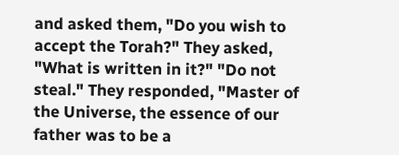and asked them, "Do you wish to accept the Torah?" They asked, "What is written in it?" "Do not steal." They responded, "Master of the Universe, the essence of our father was to be a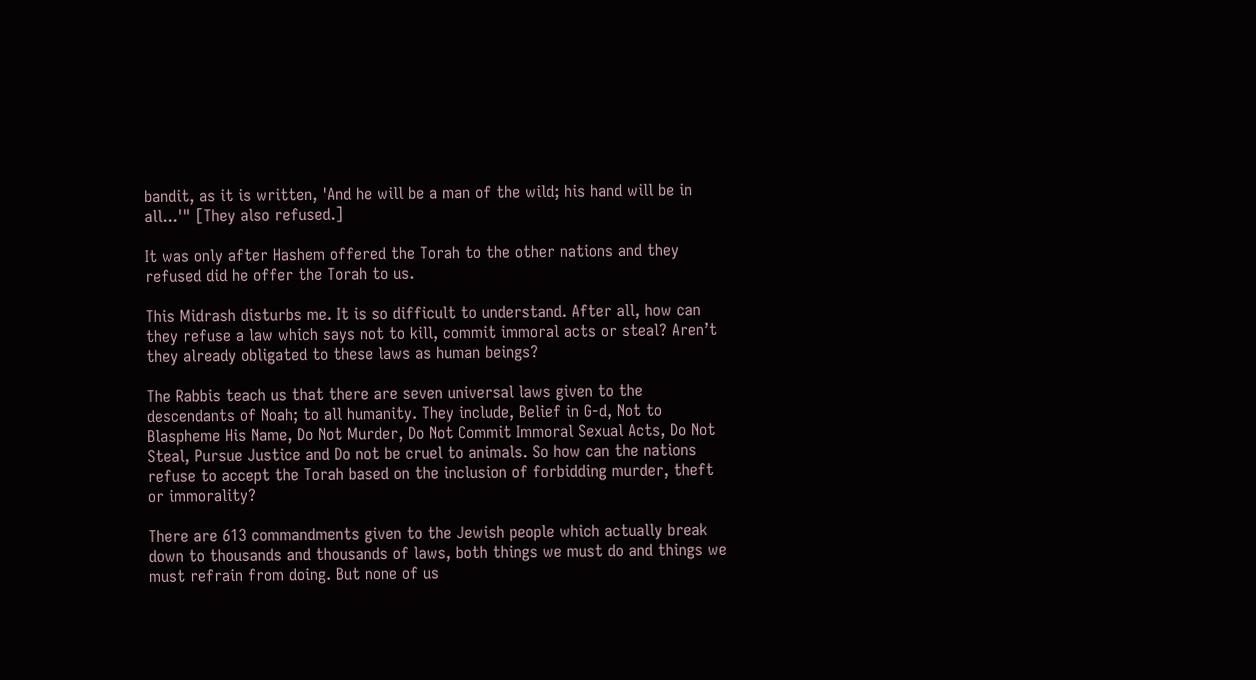bandit, as it is written, 'And he will be a man of the wild; his hand will be in all...'" [They also refused.]

It was only after Hashem offered the Torah to the other nations and they refused did he offer the Torah to us.

This Midrash disturbs me. It is so difficult to understand. After all, how can they refuse a law which says not to kill, commit immoral acts or steal? Aren’t they already obligated to these laws as human beings?

The Rabbis teach us that there are seven universal laws given to the descendants of Noah; to all humanity. They include, Belief in G-d, Not to Blaspheme His Name, Do Not Murder, Do Not Commit Immoral Sexual Acts, Do Not Steal, Pursue Justice and Do not be cruel to animals. So how can the nations refuse to accept the Torah based on the inclusion of forbidding murder, theft or immorality?

There are 613 commandments given to the Jewish people which actually break down to thousands and thousands of laws, both things we must do and things we must refrain from doing. But none of us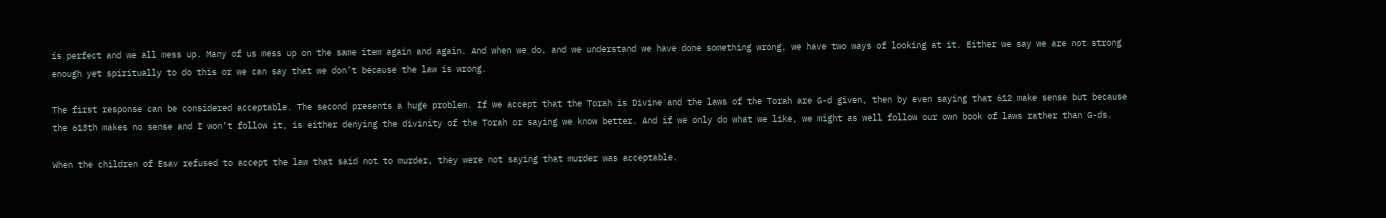is perfect and we all mess up. Many of us mess up on the same item again and again. And when we do, and we understand we have done something wrong, we have two ways of looking at it. Either we say we are not strong enough yet spiritually to do this or we can say that we don’t because the law is wrong.

The first response can be considered acceptable. The second presents a huge problem. If we accept that the Torah is Divine and the laws of the Torah are G-d given, then by even saying that 612 make sense but because the 613th makes no sense and I won’t follow it, is either denying the divinity of the Torah or saying we know better. And if we only do what we like, we might as well follow our own book of laws rather than G-ds.

When the children of Esav refused to accept the law that said not to murder, they were not saying that murder was acceptable.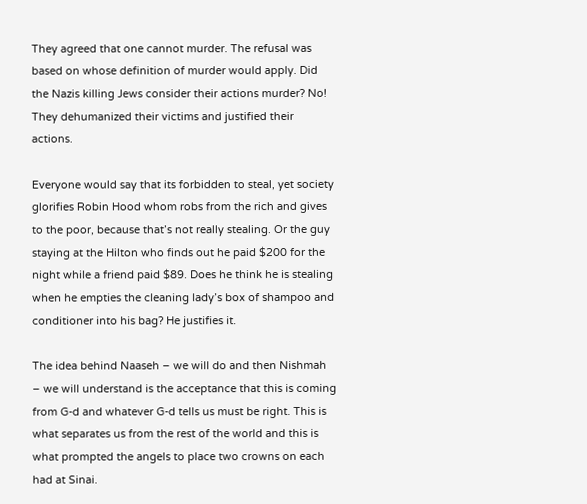They agreed that one cannot murder. The refusal was based on whose definition of murder would apply. Did the Nazis killing Jews consider their actions murder? No! They dehumanized their victims and justified their actions.

Everyone would say that its forbidden to steal, yet society glorifies Robin Hood whom robs from the rich and gives to the poor, because that’s not really stealing. Or the guy staying at the Hilton who finds out he paid $200 for the night while a friend paid $89. Does he think he is stealing when he empties the cleaning lady’s box of shampoo and conditioner into his bag? He justifies it.

The idea behind Naaseh – we will do and then Nishmah – we will understand is the acceptance that this is coming from G-d and whatever G-d tells us must be right. This is what separates us from the rest of the world and this is what prompted the angels to place two crowns on each had at Sinai.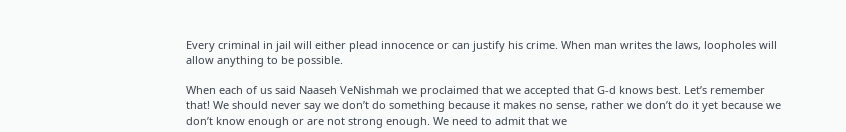Every criminal in jail will either plead innocence or can justify his crime. When man writes the laws, loopholes will allow anything to be possible.

When each of us said Naaseh VeNishmah we proclaimed that we accepted that G-d knows best. Let’s remember that! We should never say we don’t do something because it makes no sense, rather we don’t do it yet because we don’t know enough or are not strong enough. We need to admit that we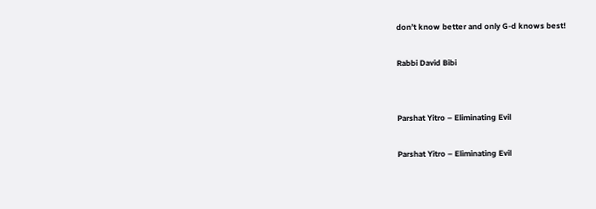don’t know better and only G-d knows best!

Rabbi David Bibi


Parshat Yitro – Eliminating Evil

Parshat Yitro – Eliminating Evil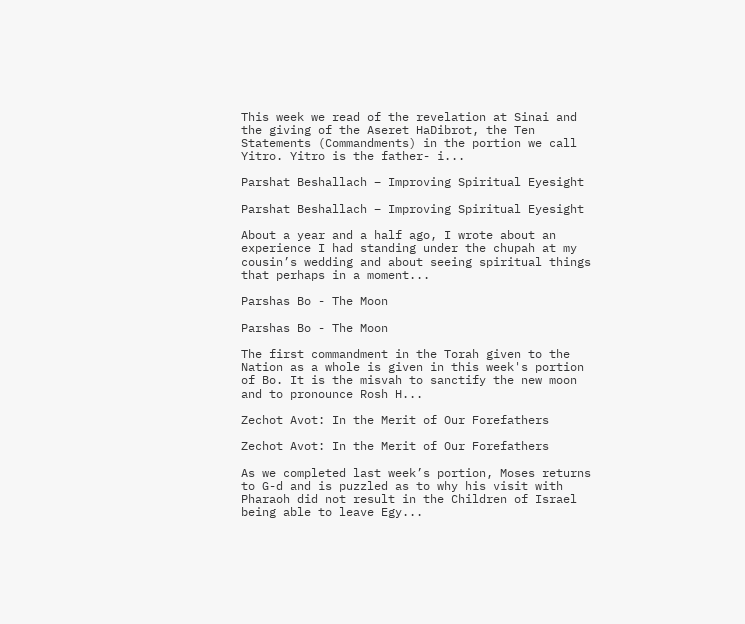This week we read of the revelation at Sinai and the giving of the Aseret HaDibrot, the Ten Statements (Commandments) in the portion we call Yitro. Yitro is the father- i...

Parshat Beshallach – Improving Spiritual Eyesight

Parshat Beshallach – Improving Spiritual Eyesight

About a year and a half ago, I wrote about an experience I had standing under the chupah at my cousin’s wedding and about seeing spiritual things that perhaps in a moment...

Parshas Bo - The Moon

Parshas Bo - The Moon

The first commandment in the Torah given to the Nation as a whole is given in this week's portion of Bo. It is the misvah to sanctify the new moon and to pronounce Rosh H...

Zechot Avot: In the Merit of Our Forefathers

Zechot Avot: In the Merit of Our Forefathers

As we completed last week’s portion, Moses returns to G-d and is puzzled as to why his visit with Pharaoh did not result in the Children of Israel being able to leave Egy...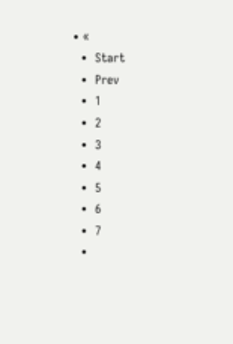• «
  •  Start
  •  Prev
  •  1
  •  2
  •  3
  •  4
  •  5
  •  6
  •  7
  •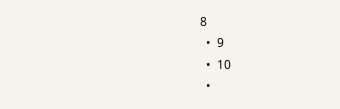8
  •  9
  •  10
  •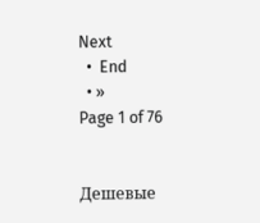Next
  •  End
  • »
Page 1 of 76


Дешевые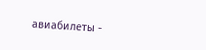авиабилеты -